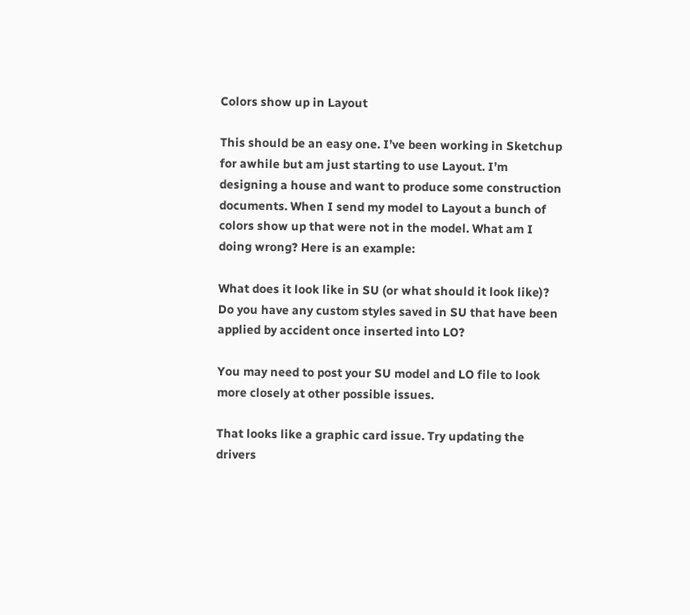Colors show up in Layout

This should be an easy one. I’ve been working in Sketchup for awhile but am just starting to use Layout. I’m designing a house and want to produce some construction documents. When I send my model to Layout a bunch of colors show up that were not in the model. What am I doing wrong? Here is an example:

What does it look like in SU (or what should it look like)? Do you have any custom styles saved in SU that have been applied by accident once inserted into LO?

You may need to post your SU model and LO file to look more closely at other possible issues.

That looks like a graphic card issue. Try updating the drivers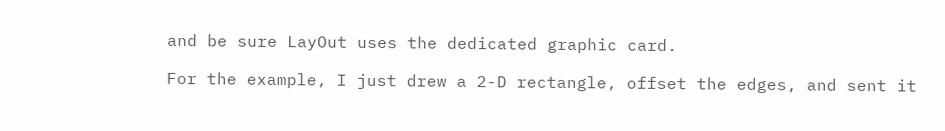and be sure LayOut uses the dedicated graphic card.

For the example, I just drew a 2-D rectangle, offset the edges, and sent it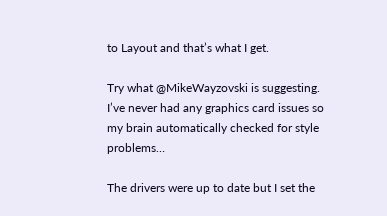to Layout and that’s what I get.

Try what @MikeWayzovski is suggesting. I’ve never had any graphics card issues so my brain automatically checked for style problems…

The drivers were up to date but I set the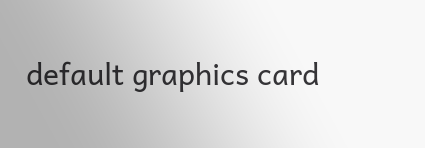default graphics card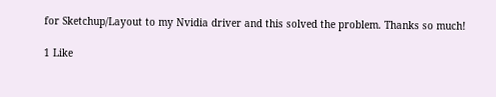for Sketchup/Layout to my Nvidia driver and this solved the problem. Thanks so much!

1 Like